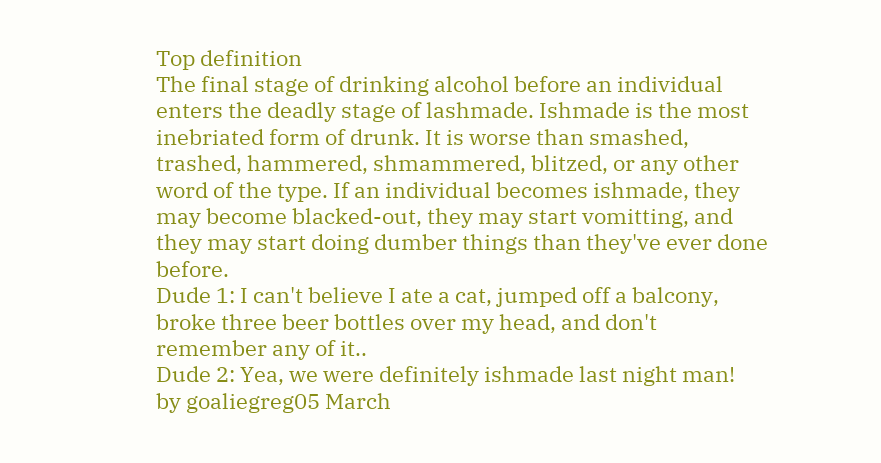Top definition
The final stage of drinking alcohol before an individual enters the deadly stage of lashmade. Ishmade is the most inebriated form of drunk. It is worse than smashed, trashed, hammered, shmammered, blitzed, or any other word of the type. If an individual becomes ishmade, they may become blacked-out, they may start vomitting, and they may start doing dumber things than they've ever done before.
Dude 1: I can't believe I ate a cat, jumped off a balcony, broke three beer bottles over my head, and don't remember any of it..
Dude 2: Yea, we were definitely ishmade last night man!
by goaliegreg05 March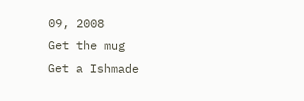09, 2008
Get the mug
Get a Ishmade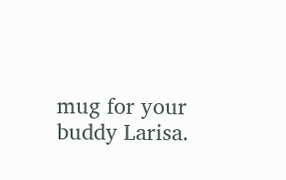mug for your buddy Larisa.